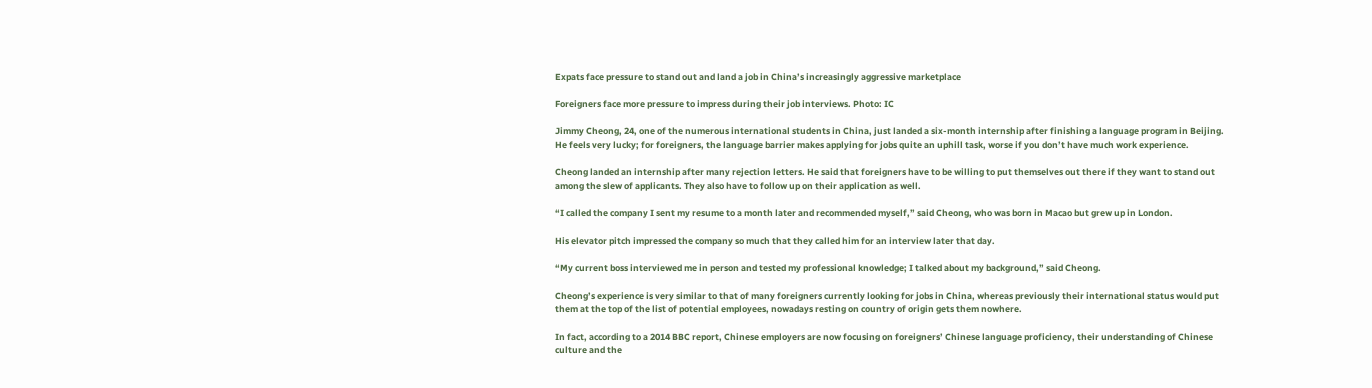Expats face pressure to stand out and land a job in China’s increasingly aggressive marketplace

Foreigners face more pressure to impress during their job interviews. Photo: IC

Jimmy Cheong, 24, one of the numerous international students in China, just landed a six-month internship after finishing a language program in Beijing. He feels very lucky; for foreigners, the language barrier makes applying for jobs quite an uphill task, worse if you don’t have much work experience.

Cheong landed an internship after many rejection letters. He said that foreigners have to be willing to put themselves out there if they want to stand out among the slew of applicants. They also have to follow up on their application as well.

“I called the company I sent my resume to a month later and recommended myself,” said Cheong, who was born in Macao but grew up in London.

His elevator pitch impressed the company so much that they called him for an interview later that day.

“My current boss interviewed me in person and tested my professional knowledge; I talked about my background,” said Cheong.

Cheong’s experience is very similar to that of many foreigners currently looking for jobs in China, whereas previously their international status would put them at the top of the list of potential employees, nowadays resting on country of origin gets them nowhere.

In fact, according to a 2014 BBC report, Chinese employers are now focusing on foreigners’ Chinese language proficiency, their understanding of Chinese culture and the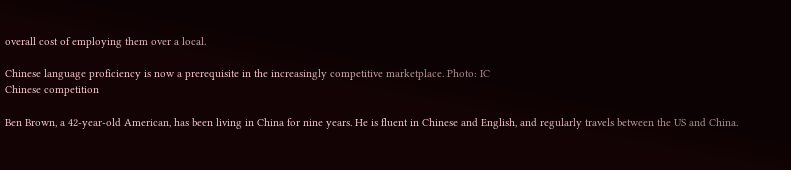overall cost of employing them over a local.

Chinese language proficiency is now a prerequisite in the increasingly competitive marketplace. Photo: IC
Chinese competition

Ben Brown, a 42-year-old American, has been living in China for nine years. He is fluent in Chinese and English, and regularly travels between the US and China.